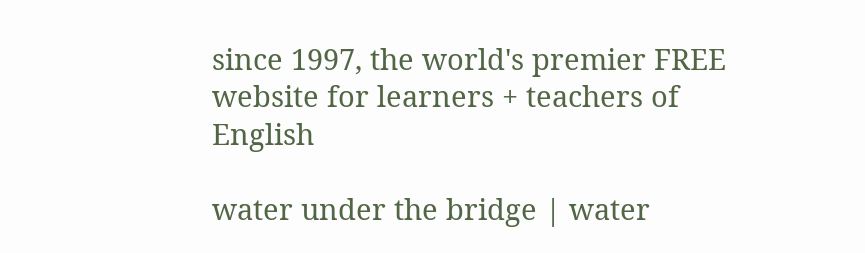since 1997, the world's premier FREE website for learners + teachers of English

water under the bridge | water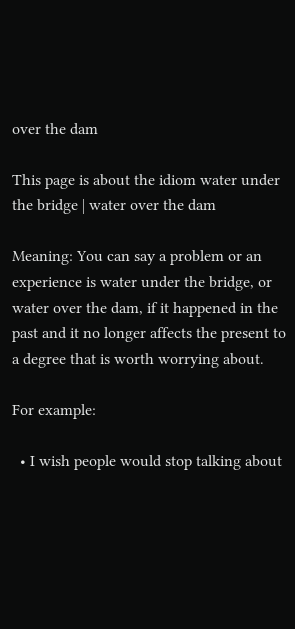over the dam

This page is about the idiom water under the bridge | water over the dam

Meaning: You can say a problem or an experience is water under the bridge, or water over the dam, if it happened in the past and it no longer affects the present to a degree that is worth worrying about.

For example:

  • I wish people would stop talking about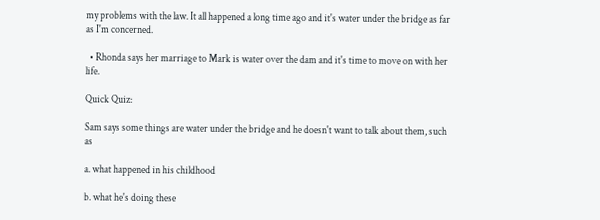my problems with the law. It all happened a long time ago and it's water under the bridge as far as I'm concerned.

  • Rhonda says her marriage to Mark is water over the dam and it's time to move on with her life.

Quick Quiz:

Sam says some things are water under the bridge and he doesn't want to talk about them, such as

a. what happened in his childhood

b. what he's doing these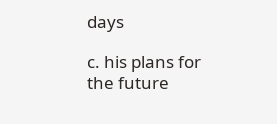days

c. his plans for the future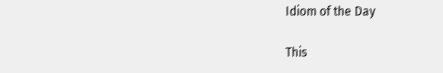Idiom of the Day

This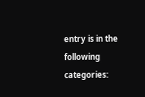entry is in the following categories: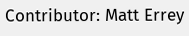Contributor: Matt Errey